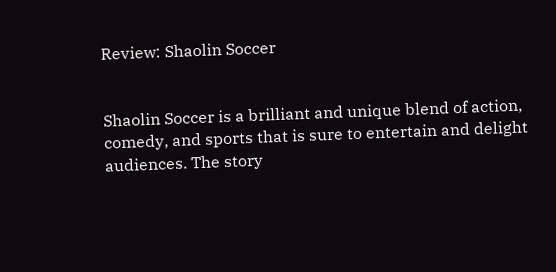Review: Shaolin Soccer


Shaolin Soccer is a brilliant and unique blend of action, comedy, and sports that is sure to entertain and delight audiences. The story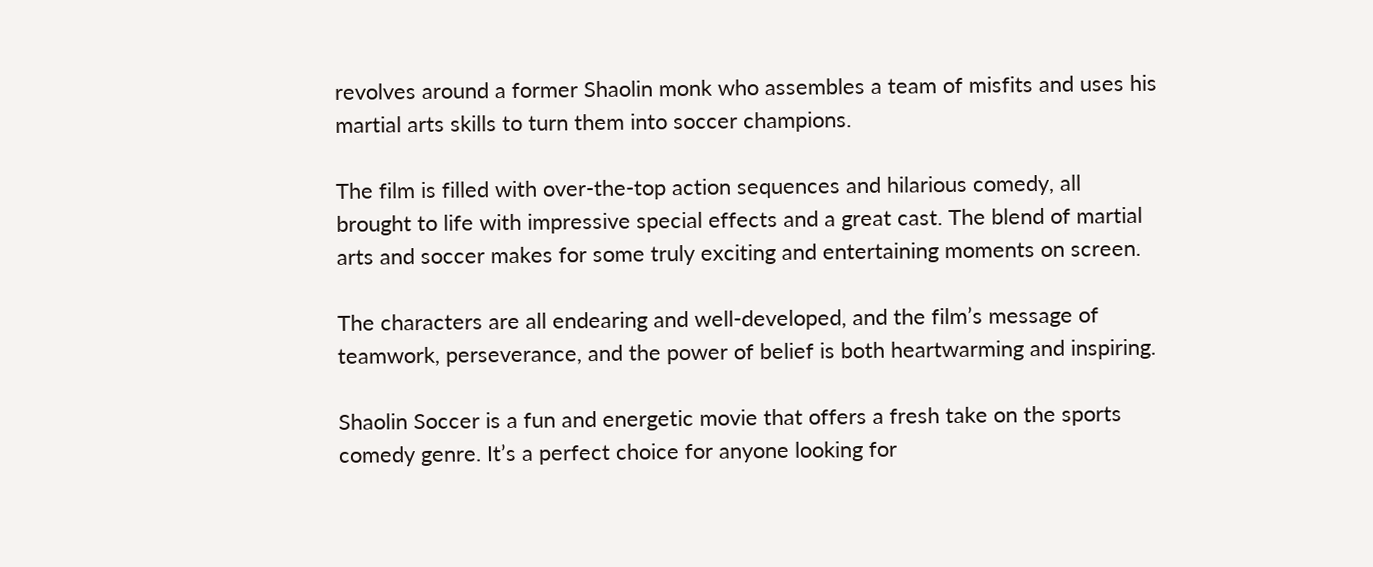revolves around a former Shaolin monk who assembles a team of misfits and uses his martial arts skills to turn them into soccer champions.

The film is filled with over-the-top action sequences and hilarious comedy, all brought to life with impressive special effects and a great cast. The blend of martial arts and soccer makes for some truly exciting and entertaining moments on screen.

The characters are all endearing and well-developed, and the film’s message of teamwork, perseverance, and the power of belief is both heartwarming and inspiring.

Shaolin Soccer is a fun and energetic movie that offers a fresh take on the sports comedy genre. It’s a perfect choice for anyone looking for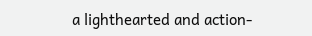a lighthearted and action-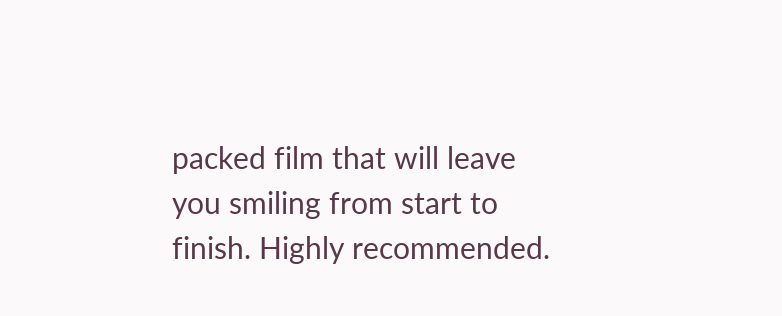packed film that will leave you smiling from start to finish. Highly recommended.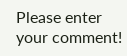Please enter your comment!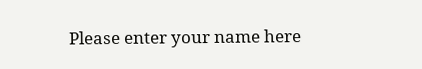Please enter your name here